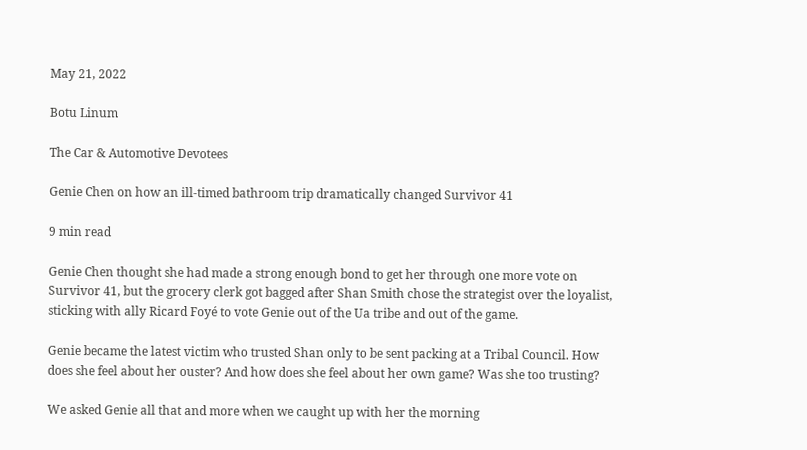May 21, 2022

Botu Linum

The Car & Automotive Devotees

Genie Chen on how an ill-timed bathroom trip dramatically changed Survivor 41

9 min read

Genie Chen thought she had made a strong enough bond to get her through one more vote on Survivor 41, but the grocery clerk got bagged after Shan Smith chose the strategist over the loyalist, sticking with ally Ricard Foyé to vote Genie out of the Ua tribe and out of the game.

Genie became the latest victim who trusted Shan only to be sent packing at a Tribal Council. How does she feel about her ouster? And how does she feel about her own game? Was she too trusting?

We asked Genie all that and more when we caught up with her the morning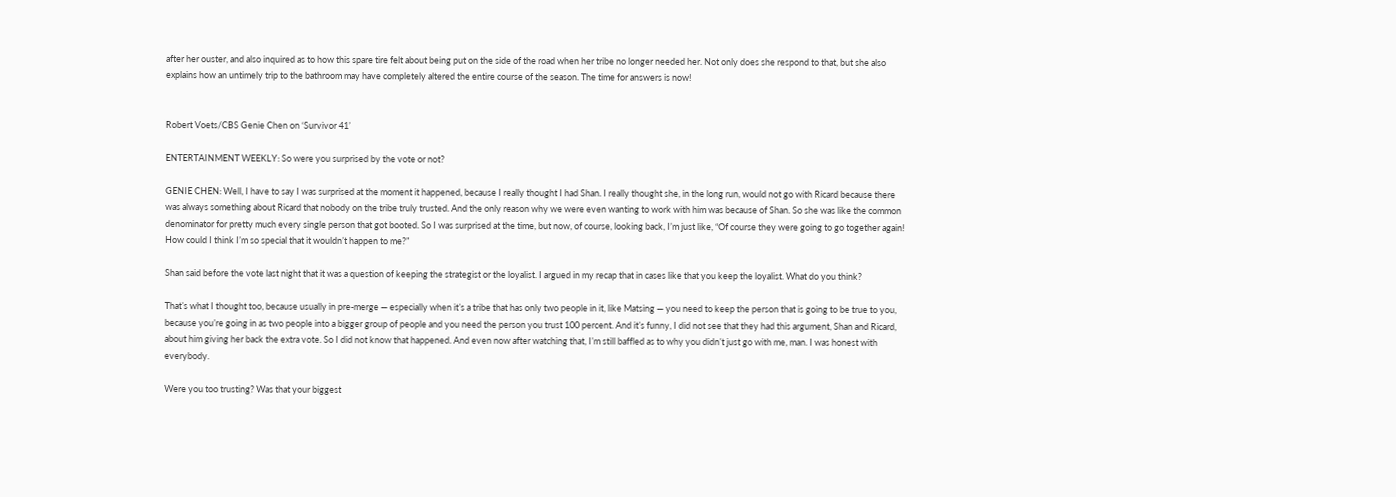after her ouster, and also inquired as to how this spare tire felt about being put on the side of the road when her tribe no longer needed her. Not only does she respond to that, but she also explains how an untimely trip to the bathroom may have completely altered the entire course of the season. The time for answers is now!


Robert Voets/CBS Genie Chen on ‘Survivor 41’

ENTERTAINMENT WEEKLY: So were you surprised by the vote or not?

GENIE CHEN: Well, I have to say I was surprised at the moment it happened, because I really thought I had Shan. I really thought she, in the long run, would not go with Ricard because there was always something about Ricard that nobody on the tribe truly trusted. And the only reason why we were even wanting to work with him was because of Shan. So she was like the common denominator for pretty much every single person that got booted. So I was surprised at the time, but now, of course, looking back, I’m just like, “Of course they were going to go together again! How could I think I’m so special that it wouldn’t happen to me?”

Shan said before the vote last night that it was a question of keeping the strategist or the loyalist. I argued in my recap that in cases like that you keep the loyalist. What do you think?

That’s what I thought too, because usually in pre-merge — especially when it’s a tribe that has only two people in it, like Matsing — you need to keep the person that is going to be true to you, because you’re going in as two people into a bigger group of people and you need the person you trust 100 percent. And it’s funny, I did not see that they had this argument, Shan and Ricard, about him giving her back the extra vote. So I did not know that happened. And even now after watching that, I’m still baffled as to why you didn’t just go with me, man. I was honest with everybody.

Were you too trusting? Was that your biggest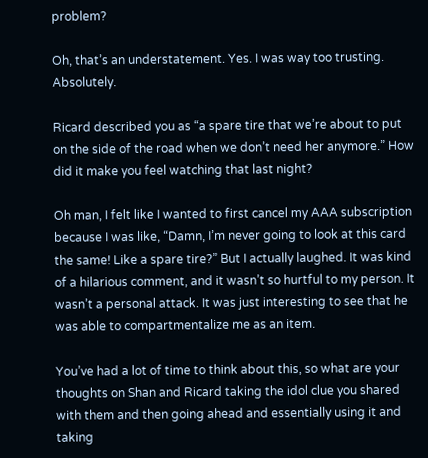problem?

Oh, that’s an understatement. Yes. I was way too trusting. Absolutely.

Ricard described you as “a spare tire that we’re about to put on the side of the road when we don’t need her anymore.” How did it make you feel watching that last night?

Oh man, I felt like I wanted to first cancel my AAA subscription because I was like, “Damn, I’m never going to look at this card the same! Like a spare tire?” But I actually laughed. It was kind of a hilarious comment, and it wasn’t so hurtful to my person. It wasn’t a personal attack. It was just interesting to see that he was able to compartmentalize me as an item.

You’ve had a lot of time to think about this, so what are your thoughts on Shan and Ricard taking the idol clue you shared with them and then going ahead and essentially using it and taking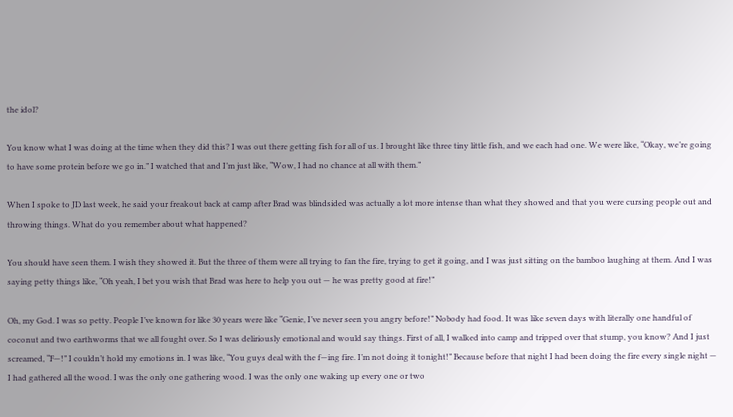the idol?

You know what I was doing at the time when they did this? I was out there getting fish for all of us. I brought like three tiny little fish, and we each had one. We were like, “Okay, we’re going to have some protein before we go in.” I watched that and I’m just like, “Wow, I had no chance at all with them.”

When I spoke to JD last week, he said your freakout back at camp after Brad was blindsided was actually a lot more intense than what they showed and that you were cursing people out and throwing things. What do you remember about what happened?

You should have seen them. I wish they showed it. But the three of them were all trying to fan the fire, trying to get it going, and I was just sitting on the bamboo laughing at them. And I was saying petty things like, “Oh yeah, I bet you wish that Brad was here to help you out — he was pretty good at fire!”

Oh, my God. I was so petty. People I’ve known for like 30 years were like “Genie, I’ve never seen you angry before!” Nobody had food. It was like seven days with literally one handful of coconut and two earthworms that we all fought over. So I was deliriously emotional and would say things. First of all, I walked into camp and tripped over that stump, you know? And I just screamed, “F—!” I couldn’t hold my emotions in. I was like, “You guys deal with the f—ing fire. I’m not doing it tonight!” Because before that night I had been doing the fire every single night — I had gathered all the wood. I was the only one gathering wood. I was the only one waking up every one or two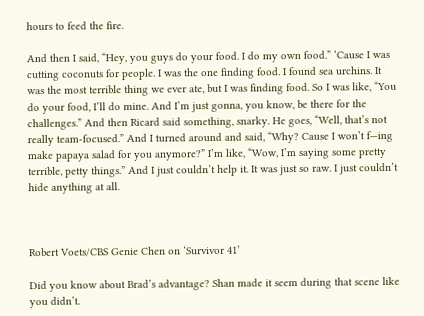hours to feed the fire.

And then I said, “Hey, you guys do your food. I do my own food.” ‘Cause I was cutting coconuts for people. I was the one finding food. I found sea urchins. It was the most terrible thing we ever ate, but I was finding food. So I was like, “You do your food, I’ll do mine. And I’m just gonna, you know, be there for the challenges.” And then Ricard said something, snarky. He goes, “Well, that’s not really team-focused.” And I turned around and said, “Why? Cause I won’t f—ing make papaya salad for you anymore?” I’m like, “Wow, I’m saying some pretty terrible, petty things.” And I just couldn’t help it. It was just so raw. I just couldn’t hide anything at all.



Robert Voets/CBS Genie Chen on ‘Survivor 41’

Did you know about Brad’s advantage? Shan made it seem during that scene like you didn’t.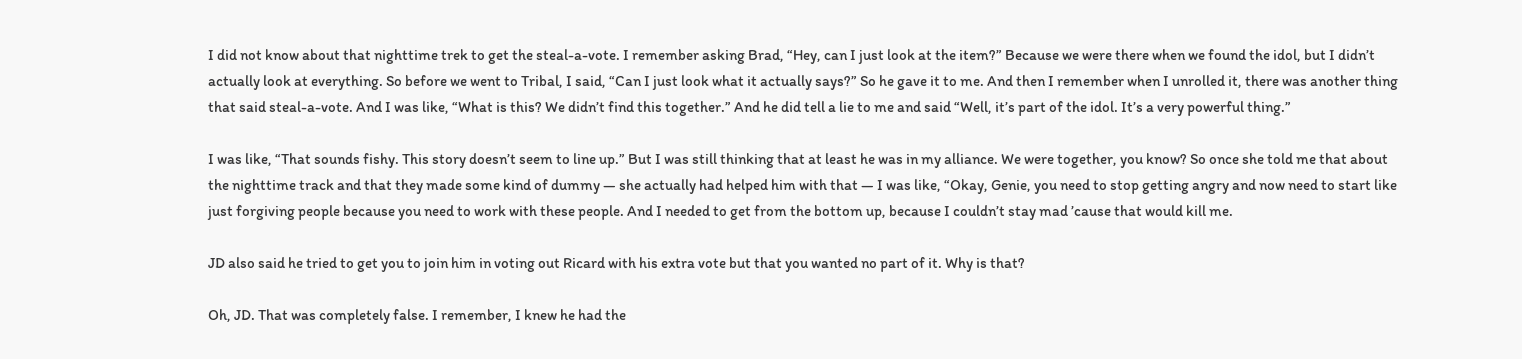I did not know about that nighttime trek to get the steal-a-vote. I remember asking Brad, “Hey, can I just look at the item?” Because we were there when we found the idol, but I didn’t actually look at everything. So before we went to Tribal, I said, “Can I just look what it actually says?” So he gave it to me. And then I remember when I unrolled it, there was another thing that said steal-a-vote. And I was like, “What is this? We didn’t find this together.” And he did tell a lie to me and said “Well, it’s part of the idol. It’s a very powerful thing.”

I was like, “That sounds fishy. This story doesn’t seem to line up.” But I was still thinking that at least he was in my alliance. We were together, you know? So once she told me that about the nighttime track and that they made some kind of dummy — she actually had helped him with that — I was like, “Okay, Genie, you need to stop getting angry and now need to start like just forgiving people because you need to work with these people. And I needed to get from the bottom up, because I couldn’t stay mad ’cause that would kill me.

JD also said he tried to get you to join him in voting out Ricard with his extra vote but that you wanted no part of it. Why is that?

Oh, JD. That was completely false. I remember, I knew he had the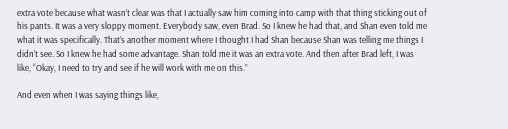extra vote because what wasn’t clear was that I actually saw him coming into camp with that thing sticking out of his pants. It was a very sloppy moment. Everybody saw, even Brad. So I knew he had that, and Shan even told me what it was specifically. That’s another moment where I thought I had Shan because Shan was telling me things I didn’t see. So I knew he had some advantage. Shan told me it was an extra vote. And then after Brad left, I was like, “Okay, I need to try and see if he will work with me on this.”

And even when I was saying things like,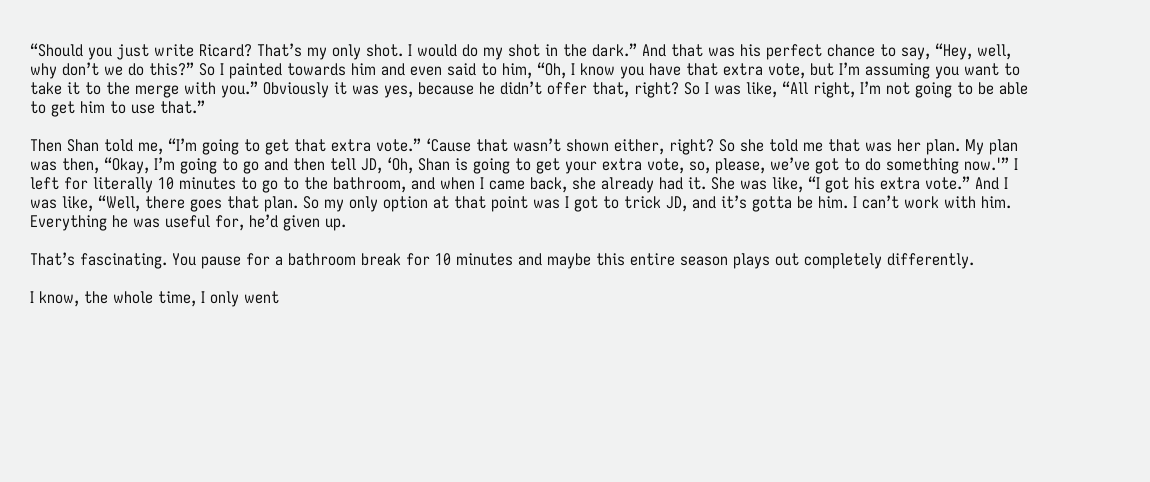“Should you just write Ricard? That’s my only shot. I would do my shot in the dark.” And that was his perfect chance to say, “Hey, well, why don’t we do this?” So I painted towards him and even said to him, “Oh, I know you have that extra vote, but I’m assuming you want to take it to the merge with you.” Obviously it was yes, because he didn’t offer that, right? So I was like, “All right, I’m not going to be able to get him to use that.”

Then Shan told me, “I’m going to get that extra vote.” ‘Cause that wasn’t shown either, right? So she told me that was her plan. My plan was then, “Okay, I’m going to go and then tell JD, ‘Oh, Shan is going to get your extra vote, so, please, we’ve got to do something now.'” I left for literally 10 minutes to go to the bathroom, and when I came back, she already had it. She was like, “I got his extra vote.” And I was like, “Well, there goes that plan. So my only option at that point was I got to trick JD, and it’s gotta be him. I can’t work with him. Everything he was useful for, he’d given up.

That’s fascinating. You pause for a bathroom break for 10 minutes and maybe this entire season plays out completely differently.

I know, the whole time, I only went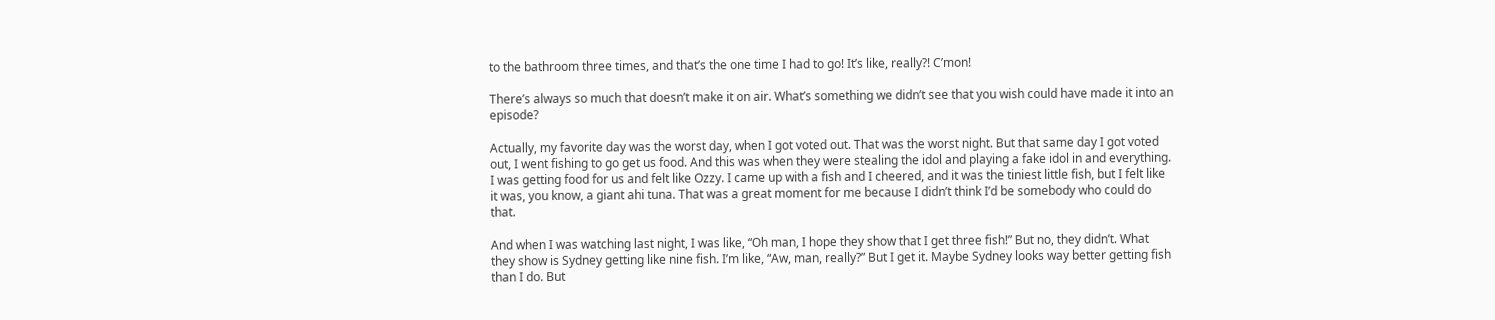to the bathroom three times, and that’s the one time I had to go! It’s like, really?! C’mon!

There’s always so much that doesn’t make it on air. What’s something we didn’t see that you wish could have made it into an episode?

Actually, my favorite day was the worst day, when I got voted out. That was the worst night. But that same day I got voted out, I went fishing to go get us food. And this was when they were stealing the idol and playing a fake idol in and everything. I was getting food for us and felt like Ozzy. I came up with a fish and I cheered, and it was the tiniest little fish, but I felt like it was, you know, a giant ahi tuna. That was a great moment for me because I didn’t think I’d be somebody who could do that.

And when I was watching last night, I was like, “Oh man, I hope they show that I get three fish!” But no, they didn’t. What they show is Sydney getting like nine fish. I’m like, “Aw, man, really?” But I get it. Maybe Sydney looks way better getting fish than I do. But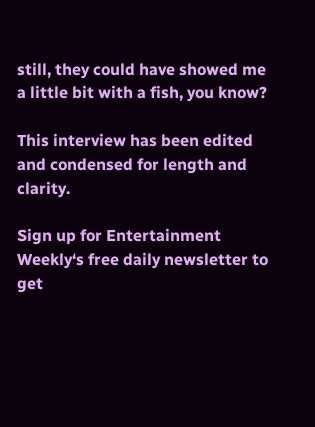still, they could have showed me a little bit with a fish, you know?

This interview has been edited and condensed for length and clarity.

Sign up for Entertainment Weekly‘s free daily newsletter to get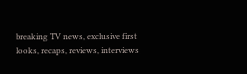breaking TV news, exclusive first looks, recaps, reviews, interviews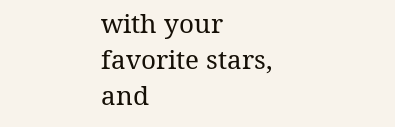with your favorite stars, and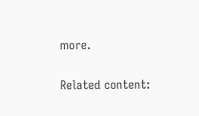more.

Related content: